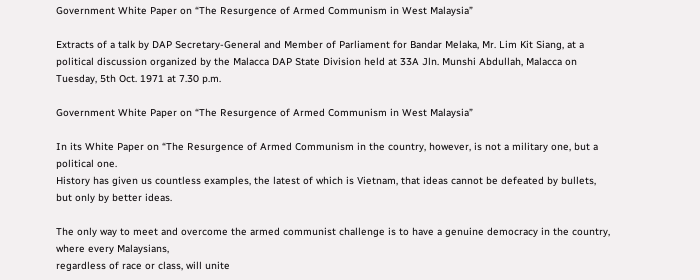Government White Paper on “The Resurgence of Armed Communism in West Malaysia”

Extracts of a talk by DAP Secretary-General and Member of Parliament for Bandar Melaka, Mr. Lim Kit Siang, at a political discussion organized by the Malacca DAP State Division held at 33A Jln. Munshi Abdullah, Malacca on Tuesday, 5th Oct. 1971 at 7.30 p.m.

Government White Paper on “The Resurgence of Armed Communism in West Malaysia”

In its White Paper on “The Resurgence of Armed Communism in the country, however, is not a military one, but a political one.
History has given us countless examples, the latest of which is Vietnam, that ideas cannot be defeated by bullets, but only by better ideas.

The only way to meet and overcome the armed communist challenge is to have a genuine democracy in the country, where every Malaysians,
regardless of race or class, will unite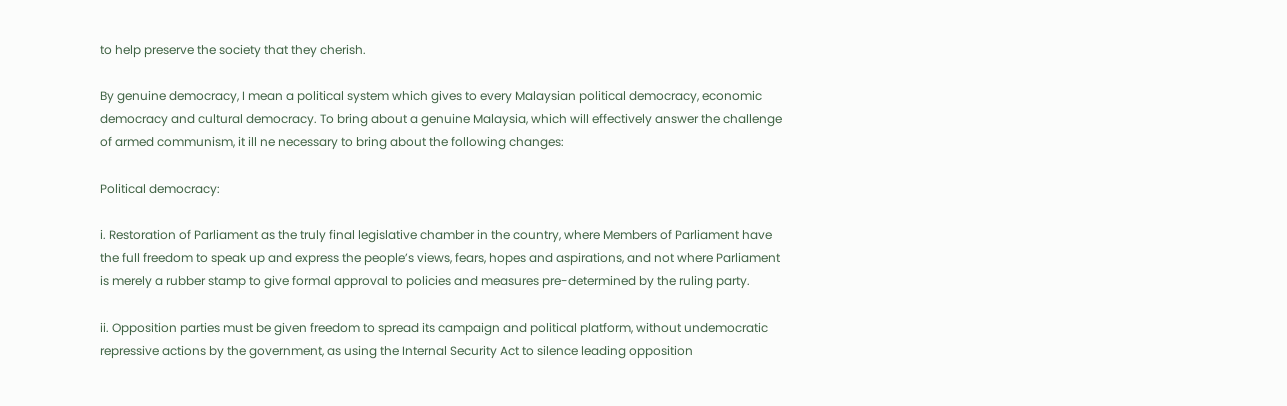to help preserve the society that they cherish.

By genuine democracy, I mean a political system which gives to every Malaysian political democracy, economic democracy and cultural democracy. To bring about a genuine Malaysia, which will effectively answer the challenge of armed communism, it ill ne necessary to bring about the following changes:

Political democracy:

i. Restoration of Parliament as the truly final legislative chamber in the country, where Members of Parliament have the full freedom to speak up and express the people’s views, fears, hopes and aspirations, and not where Parliament is merely a rubber stamp to give formal approval to policies and measures pre-determined by the ruling party.

ii. Opposition parties must be given freedom to spread its campaign and political platform, without undemocratic repressive actions by the government, as using the Internal Security Act to silence leading opposition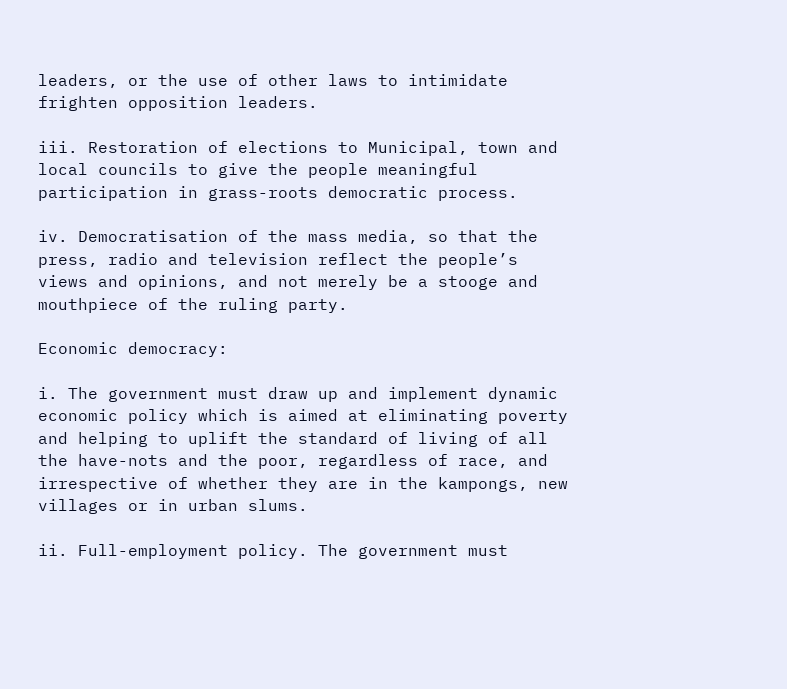leaders, or the use of other laws to intimidate frighten opposition leaders.

iii. Restoration of elections to Municipal, town and local councils to give the people meaningful participation in grass-roots democratic process.

iv. Democratisation of the mass media, so that the press, radio and television reflect the people’s views and opinions, and not merely be a stooge and mouthpiece of the ruling party.

Economic democracy:

i. The government must draw up and implement dynamic economic policy which is aimed at eliminating poverty and helping to uplift the standard of living of all the have-nots and the poor, regardless of race, and irrespective of whether they are in the kampongs, new villages or in urban slums.

ii. Full-employment policy. The government must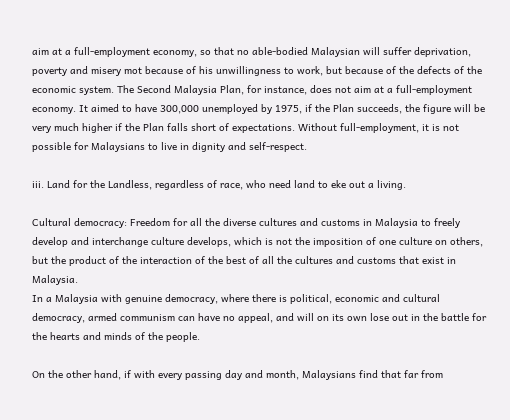aim at a full-employment economy, so that no able-bodied Malaysian will suffer deprivation, poverty and misery mot because of his unwillingness to work, but because of the defects of the economic system. The Second Malaysia Plan, for instance, does not aim at a full-employment economy. It aimed to have 300,000 unemployed by 1975, if the Plan succeeds, the figure will be very much higher if the Plan falls short of expectations. Without full-employment, it is not possible for Malaysians to live in dignity and self-respect.

iii. Land for the Landless, regardless of race, who need land to eke out a living.

Cultural democracy: Freedom for all the diverse cultures and customs in Malaysia to freely develop and interchange culture develops, which is not the imposition of one culture on others, but the product of the interaction of the best of all the cultures and customs that exist in Malaysia.
In a Malaysia with genuine democracy, where there is political, economic and cultural democracy, armed communism can have no appeal, and will on its own lose out in the battle for the hearts and minds of the people.

On the other hand, if with every passing day and month, Malaysians find that far from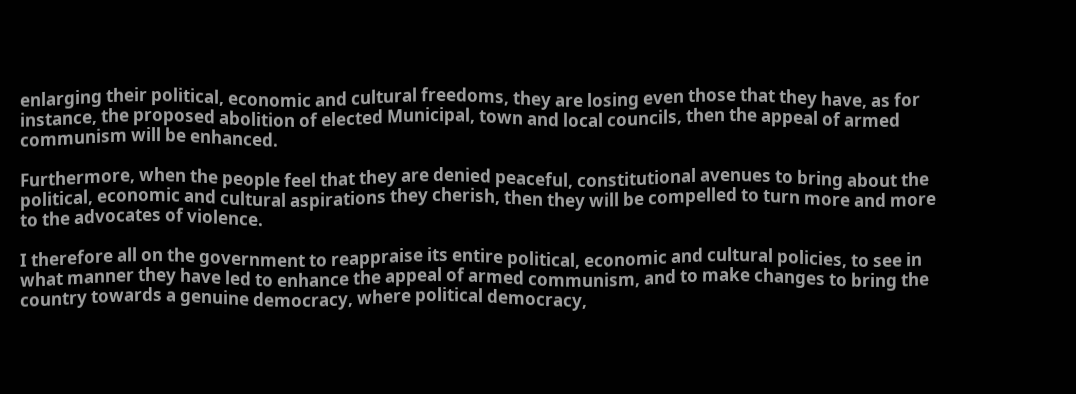enlarging their political, economic and cultural freedoms, they are losing even those that they have, as for instance, the proposed abolition of elected Municipal, town and local councils, then the appeal of armed communism will be enhanced.

Furthermore, when the people feel that they are denied peaceful, constitutional avenues to bring about the political, economic and cultural aspirations they cherish, then they will be compelled to turn more and more to the advocates of violence.

I therefore all on the government to reappraise its entire political, economic and cultural policies, to see in what manner they have led to enhance the appeal of armed communism, and to make changes to bring the country towards a genuine democracy, where political democracy,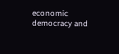economic democracy and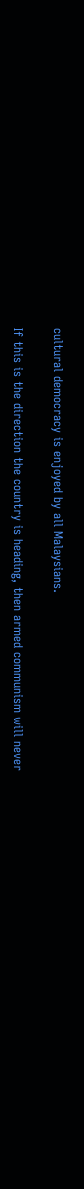cultural democracy is enjoyed by all Malaysians.

If this is the direction the country is heading, then armed communism will never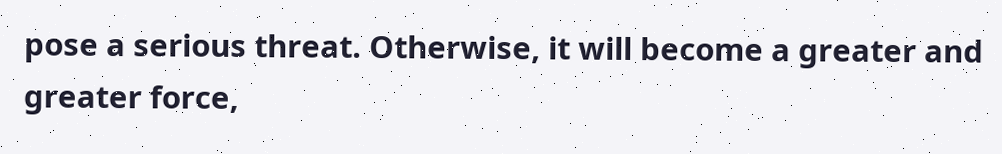pose a serious threat. Otherwise, it will become a greater and greater force,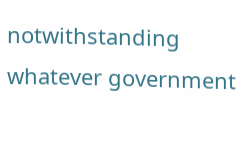notwithstanding whatever government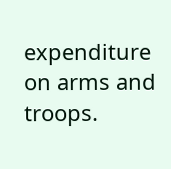expenditure on arms and troops.